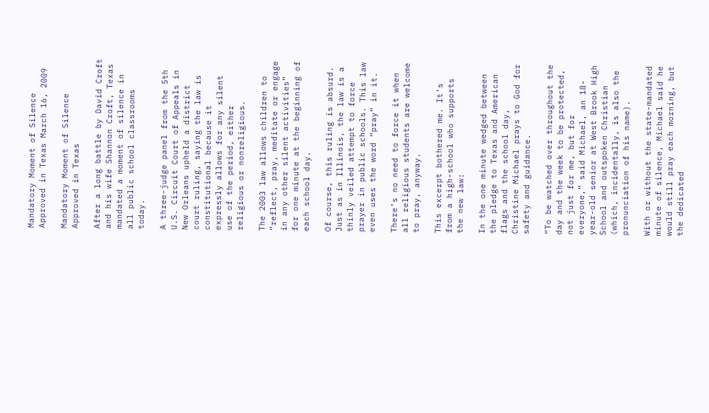Mandatory Moment of Silence Approved in Texas March 16, 2009

Mandatory Moment of Silence Approved in Texas

After a long battle by David Croft and his wife Shannon Croft, Texas mandated a moment of silence in all public school classrooms today.

A three-judge panel from the 5th U.S. Circuit Court of Appeals in New Orleans upheld a district court ruling, saying the law is constitutional because it expressly allows for any silent use of the period, either religious or nonreligious.

The 2003 law allows children to “reflect, pray, meditate or engage in any other silent activities” for one minute at the beginning of each school day.

Of course, this ruling is absurd. Just as in Illinois, the law is a thinly veiled attempt to force prayer in public schools. This law even uses the word “pray” in it.

There’s no need to force it when all religious students are welcome to pray, anyway.

This excerpt bothered me. It’s from a high-school who supports the new law:

In the one minute wedged between the pledge to Texas and American flags and the school day, Christine Michael prays to God for safety and guidance.

“To be watched over throughout the day and the week to be protected, not just for me, but for everyone,” said Michael, an 18-year-old senior at West Brook High School and outspoken Christian (which, incidentally, is also the pronunciation of his name).

With or without the state-mandated minute of silence, Michael said he would still pray each morning, but the dedicated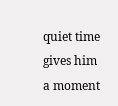quiet time gives him a moment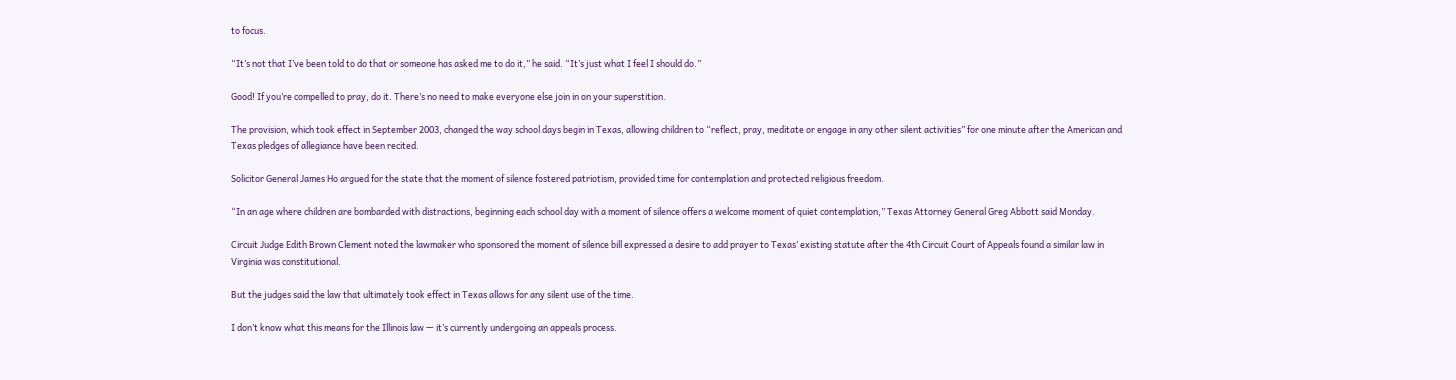to focus.

“It’s not that I’ve been told to do that or someone has asked me to do it,” he said. “It’s just what I feel I should do.”

Good! If you’re compelled to pray, do it. There’s no need to make everyone else join in on your superstition.

The provision, which took effect in September 2003, changed the way school days begin in Texas, allowing children to “reflect, pray, meditate or engage in any other silent activities” for one minute after the American and Texas pledges of allegiance have been recited.

Solicitor General James Ho argued for the state that the moment of silence fostered patriotism, provided time for contemplation and protected religious freedom.

“In an age where children are bombarded with distractions, beginning each school day with a moment of silence offers a welcome moment of quiet contemplation,” Texas Attorney General Greg Abbott said Monday.

Circuit Judge Edith Brown Clement noted the lawmaker who sponsored the moment of silence bill expressed a desire to add prayer to Texas’ existing statute after the 4th Circuit Court of Appeals found a similar law in Virginia was constitutional.

But the judges said the law that ultimately took effect in Texas allows for any silent use of the time.

I don’t know what this means for the Illinois law — it’s currently undergoing an appeals process.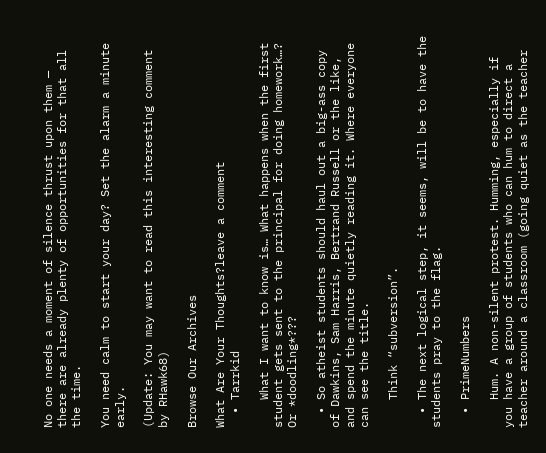No one needs a moment of silence thrust upon them — there are already plenty of opportunities for that all the time.

You need calm to start your day? Set the alarm a minute early.

(Update: You may want to read this interesting comment by RHawk68)

Browse Our Archives

What Are Your Thoughts?leave a comment
  • Tarrkid

    What I want to know is… What happens when the first student gets sent to the principal for doing homework…? Or *doodling*???

  • So atheist students should haul out a big-ass copy of Dawkins, Sam Harris, Bertrand Russell or the like, and spend the minute quietly reading it. Where everyone can see the title.

    Think “subversion”.

  • The next logical step, it seems, will be to have the students pray to the flag.

  • PrimeNumbers

    Hum. A non-silent protest. Humming, especially if you have a group of students who can hum to direct a teacher around a classroom (going quiet as the teacher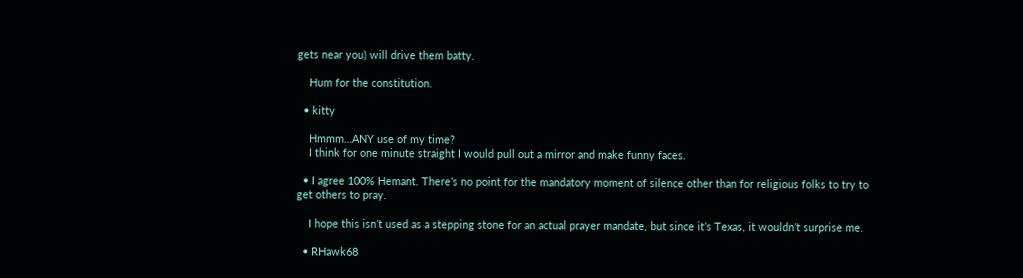gets near you) will drive them batty.

    Hum for the constitution.

  • kitty

    Hmmm…ANY use of my time?
    I think for one minute straight I would pull out a mirror and make funny faces.

  • I agree 100% Hemant. There’s no point for the mandatory moment of silence other than for religious folks to try to get others to pray.

    I hope this isn’t used as a stepping stone for an actual prayer mandate, but since it’s Texas, it wouldn’t surprise me.

  • RHawk68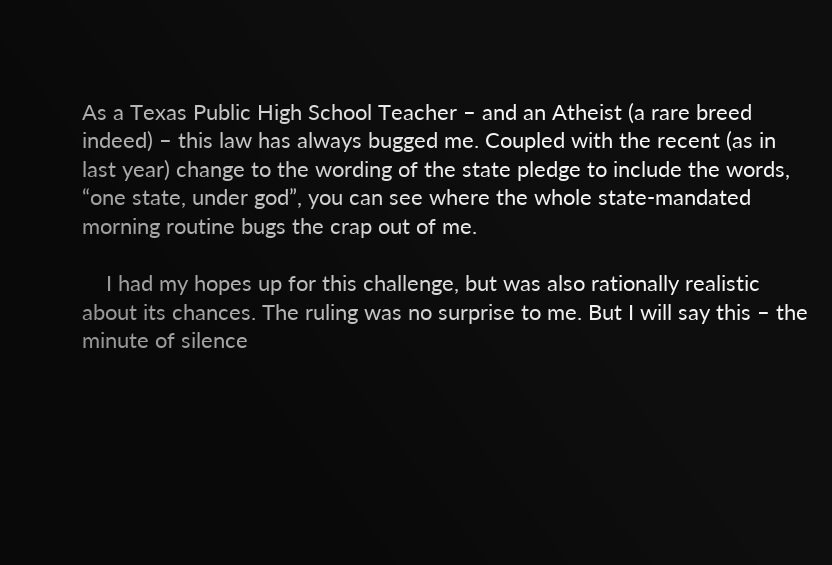As a Texas Public High School Teacher – and an Atheist (a rare breed indeed) – this law has always bugged me. Coupled with the recent (as in last year) change to the wording of the state pledge to include the words, “one state, under god”, you can see where the whole state-mandated morning routine bugs the crap out of me.

    I had my hopes up for this challenge, but was also rationally realistic about its chances. The ruling was no surprise to me. But I will say this – the minute of silence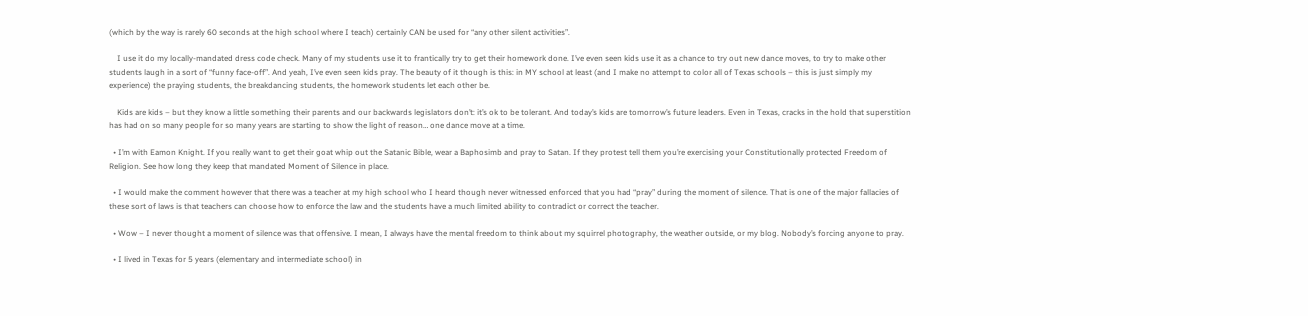(which by the way is rarely 60 seconds at the high school where I teach) certainly CAN be used for “any other silent activities”.

    I use it do my locally-mandated dress code check. Many of my students use it to frantically try to get their homework done. I’ve even seen kids use it as a chance to try out new dance moves, to try to make other students laugh in a sort of “funny face-off”. And yeah, I’ve even seen kids pray. The beauty of it though is this: in MY school at least (and I make no attempt to color all of Texas schools – this is just simply my experience) the praying students, the breakdancing students, the homework students let each other be.

    Kids are kids – but they know a little something their parents and our backwards legislators don’t: it’s ok to be tolerant. And today’s kids are tomorrow’s future leaders. Even in Texas, cracks in the hold that superstition has had on so many people for so many years are starting to show the light of reason… one dance move at a time.

  • I’m with Eamon Knight. If you really want to get their goat whip out the Satanic Bible, wear a Baphosimb and pray to Satan. If they protest tell them you’re exercising your Constitutionally protected Freedom of Religion. See how long they keep that mandated Moment of Silence in place.

  • I would make the comment however that there was a teacher at my high school who I heard though never witnessed enforced that you had “pray” during the moment of silence. That is one of the major fallacies of these sort of laws is that teachers can choose how to enforce the law and the students have a much limited ability to contradict or correct the teacher.

  • Wow – I never thought a moment of silence was that offensive. I mean, I always have the mental freedom to think about my squirrel photography, the weather outside, or my blog. Nobody’s forcing anyone to pray.

  • I lived in Texas for 5 years (elementary and intermediate school) in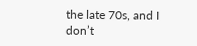the late 70s, and I don’t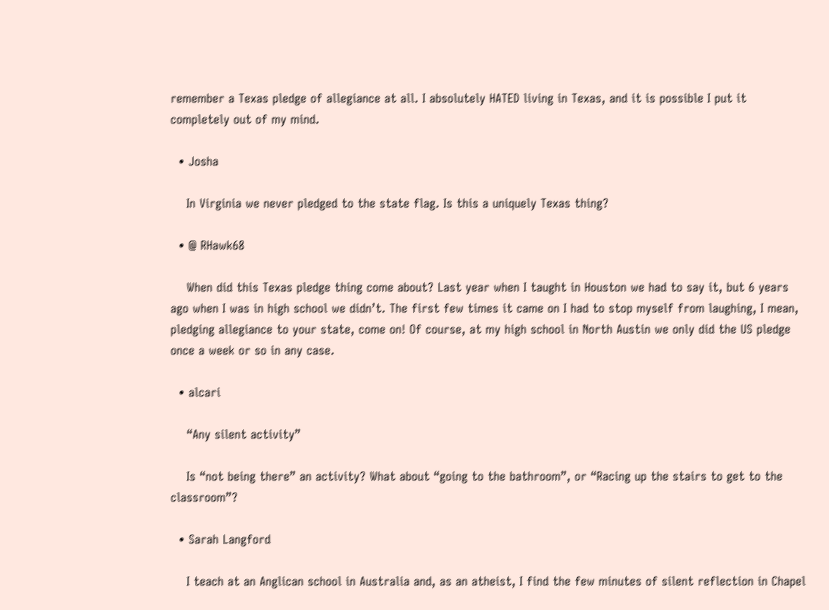remember a Texas pledge of allegiance at all. I absolutely HATED living in Texas, and it is possible I put it completely out of my mind.

  • Josha

    In Virginia we never pledged to the state flag. Is this a uniquely Texas thing?

  • @ RHawk68

    When did this Texas pledge thing come about? Last year when I taught in Houston we had to say it, but 6 years ago when I was in high school we didn’t. The first few times it came on I had to stop myself from laughing, I mean, pledging allegiance to your state, come on! Of course, at my high school in North Austin we only did the US pledge once a week or so in any case.

  • alcari

    “Any silent activity”

    Is “not being there” an activity? What about “going to the bathroom”, or “Racing up the stairs to get to the classroom”?

  • Sarah Langford

    I teach at an Anglican school in Australia and, as an atheist, I find the few minutes of silent reflection in Chapel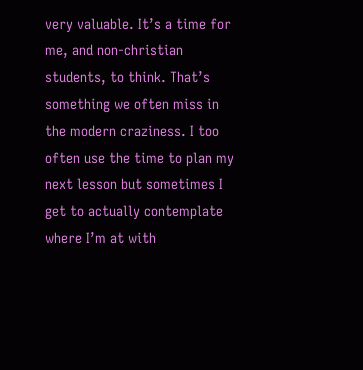very valuable. It’s a time for me, and non-christian students, to think. That’s something we often miss in the modern craziness. I too often use the time to plan my next lesson but sometimes I get to actually contemplate where I’m at with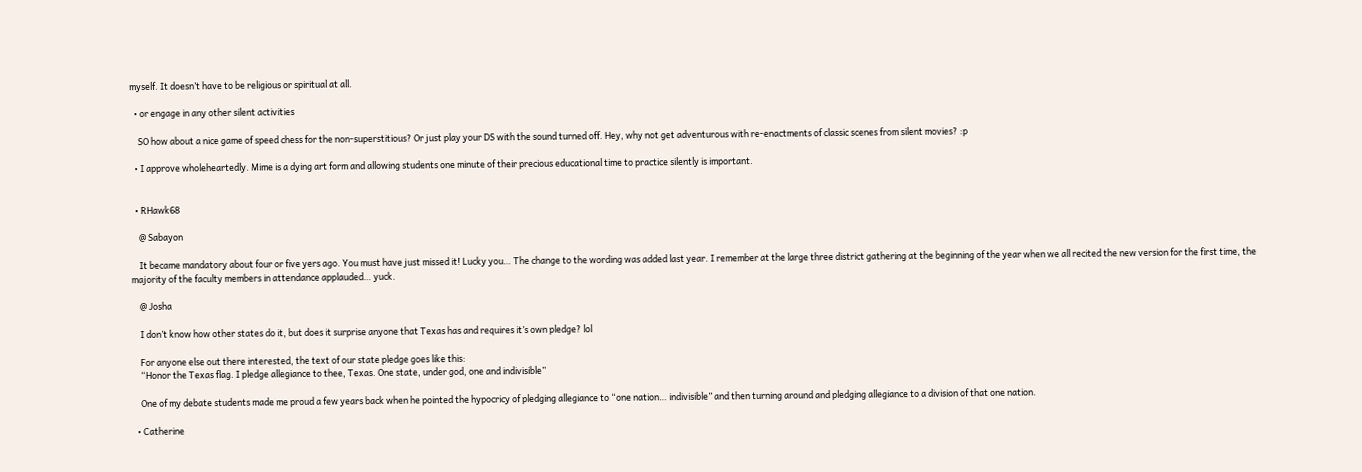myself. It doesn’t have to be religious or spiritual at all.

  • or engage in any other silent activities

    SO how about a nice game of speed chess for the non-superstitious? Or just play your DS with the sound turned off. Hey, why not get adventurous with re-enactments of classic scenes from silent movies? :p

  • I approve wholeheartedly. Mime is a dying art form and allowing students one minute of their precious educational time to practice silently is important.


  • RHawk68

    @ Sabayon

    It became mandatory about four or five yers ago. You must have just missed it! Lucky you… The change to the wording was added last year. I remember at the large three district gathering at the beginning of the year when we all recited the new version for the first time, the majority of the faculty members in attendance applauded… yuck.

    @ Josha

    I don’t know how other states do it, but does it surprise anyone that Texas has and requires it’s own pledge? lol

    For anyone else out there interested, the text of our state pledge goes like this:
    “Honor the Texas flag. I pledge allegiance to thee, Texas. One state, under god, one and indivisible”

    One of my debate students made me proud a few years back when he pointed the hypocricy of pledging allegiance to “one nation… indivisible” and then turning around and pledging allegiance to a division of that one nation.

  • Catherine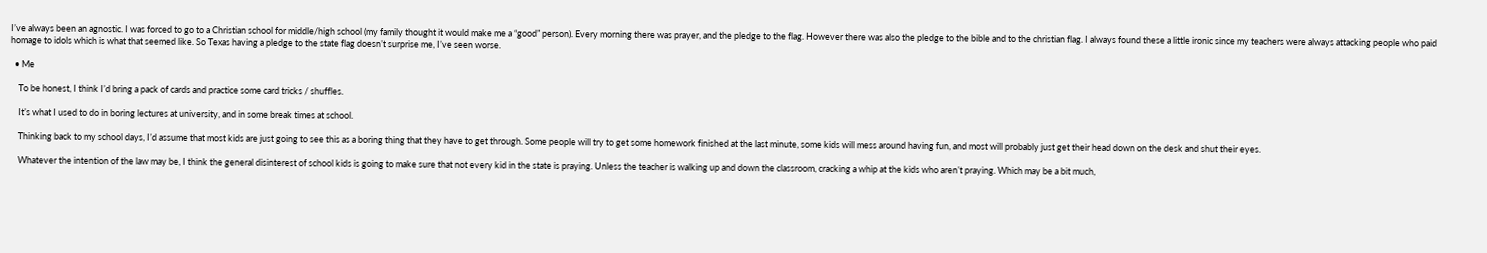I’ve always been an agnostic. I was forced to go to a Christian school for middle/high school (my family thought it would make me a “good” person). Every morning there was prayer, and the pledge to the flag. However there was also the pledge to the bible and to the christian flag. I always found these a little ironic since my teachers were always attacking people who paid homage to idols which is what that seemed like. So Texas having a pledge to the state flag doesn’t surprise me, I’ve seen worse.

  • Me

    To be honest, I think I’d bring a pack of cards and practice some card tricks / shuffles.

    It’s what I used to do in boring lectures at university, and in some break times at school.

    Thinking back to my school days, I’d assume that most kids are just going to see this as a boring thing that they have to get through. Some people will try to get some homework finished at the last minute, some kids will mess around having fun, and most will probably just get their head down on the desk and shut their eyes.

    Whatever the intention of the law may be, I think the general disinterest of school kids is going to make sure that not every kid in the state is praying. Unless the teacher is walking up and down the classroom, cracking a whip at the kids who aren’t praying. Which may be a bit much,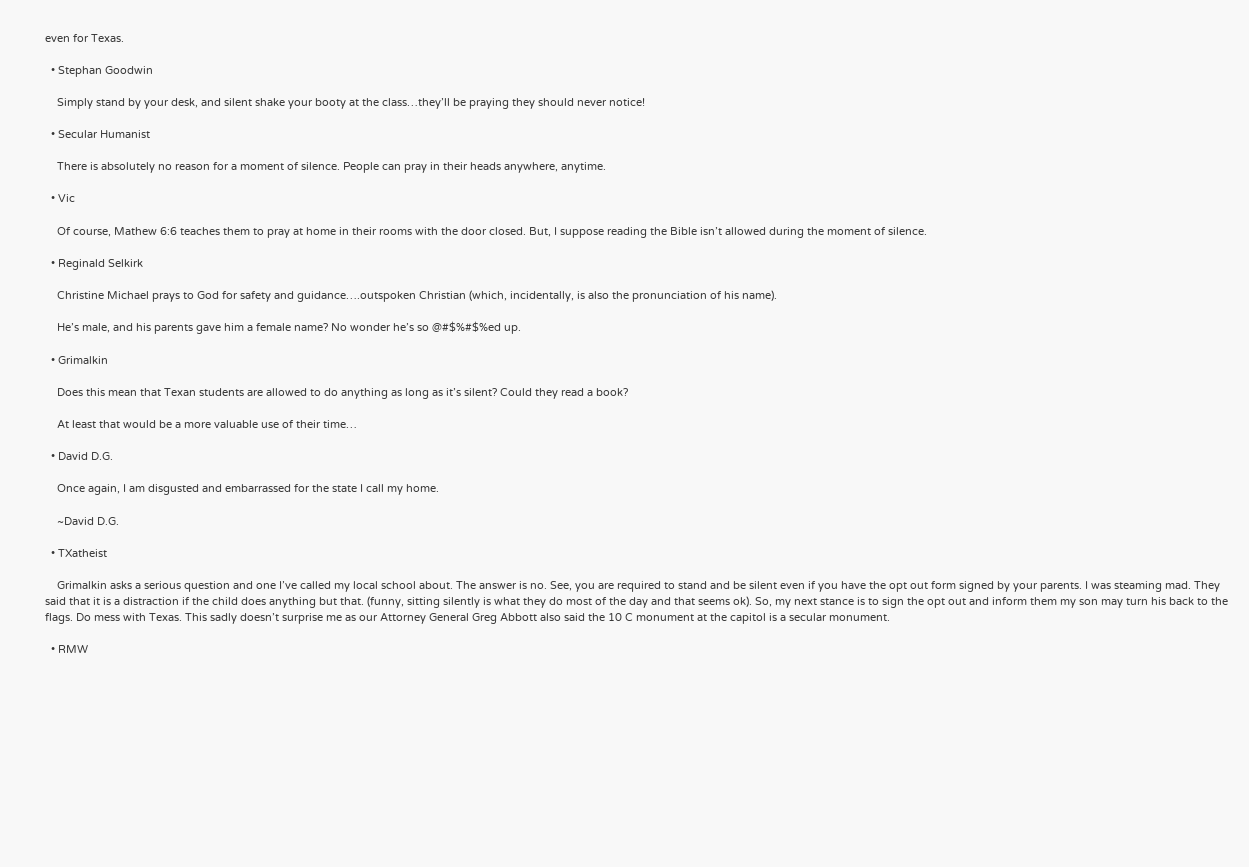even for Texas.

  • Stephan Goodwin

    Simply stand by your desk, and silent shake your booty at the class…they’ll be praying they should never notice!

  • Secular Humanist

    There is absolutely no reason for a moment of silence. People can pray in their heads anywhere, anytime.

  • Vic

    Of course, Mathew 6:6 teaches them to pray at home in their rooms with the door closed. But, I suppose reading the Bible isn’t allowed during the moment of silence.

  • Reginald Selkirk

    Christine Michael prays to God for safety and guidance….outspoken Christian (which, incidentally, is also the pronunciation of his name).

    He’s male, and his parents gave him a female name? No wonder he’s so @#$%#$%ed up.

  • Grimalkin

    Does this mean that Texan students are allowed to do anything as long as it’s silent? Could they read a book?

    At least that would be a more valuable use of their time…

  • David D.G.

    Once again, I am disgusted and embarrassed for the state I call my home.

    ~David D.G.

  • TXatheist

    Grimalkin asks a serious question and one I’ve called my local school about. The answer is no. See, you are required to stand and be silent even if you have the opt out form signed by your parents. I was steaming mad. They said that it is a distraction if the child does anything but that. (funny, sitting silently is what they do most of the day and that seems ok). So, my next stance is to sign the opt out and inform them my son may turn his back to the flags. Do mess with Texas. This sadly doesn’t surprise me as our Attorney General Greg Abbott also said the 10 C monument at the capitol is a secular monument.

  • RMW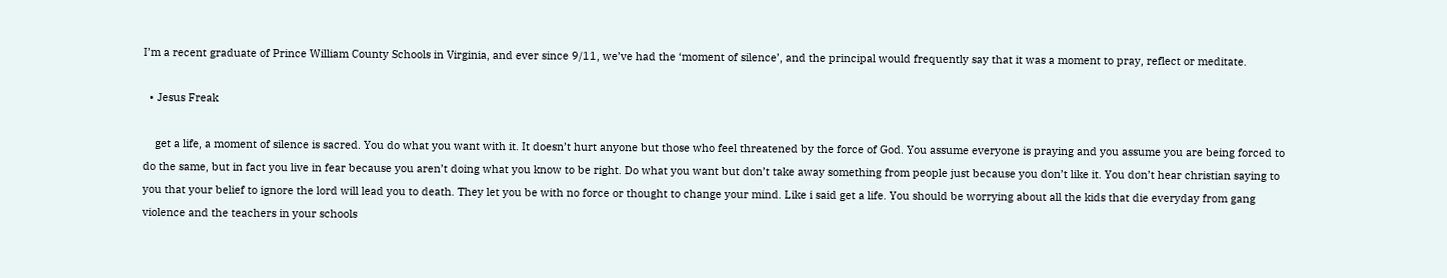I’m a recent graduate of Prince William County Schools in Virginia, and ever since 9/11, we’ve had the ‘moment of silence’, and the principal would frequently say that it was a moment to pray, reflect or meditate.

  • Jesus Freak

    get a life, a moment of silence is sacred. You do what you want with it. It doesn’t hurt anyone but those who feel threatened by the force of God. You assume everyone is praying and you assume you are being forced to do the same, but in fact you live in fear because you aren’t doing what you know to be right. Do what you want but don’t take away something from people just because you don’t like it. You don’t hear christian saying to you that your belief to ignore the lord will lead you to death. They let you be with no force or thought to change your mind. Like i said get a life. You should be worrying about all the kids that die everyday from gang violence and the teachers in your schools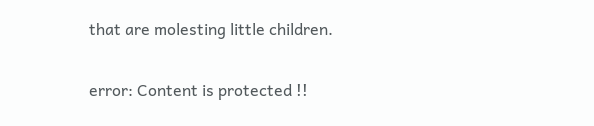that are molesting little children.

error: Content is protected !!